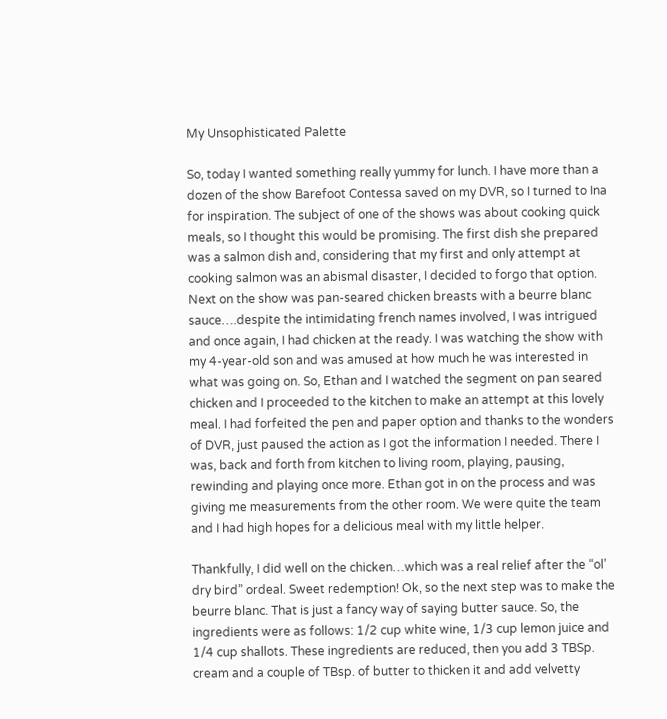My Unsophisticated Palette

So, today I wanted something really yummy for lunch. I have more than a dozen of the show Barefoot Contessa saved on my DVR, so I turned to Ina for inspiration. The subject of one of the shows was about cooking quick meals, so I thought this would be promising. The first dish she prepared was a salmon dish and, considering that my first and only attempt at cooking salmon was an abismal disaster, I decided to forgo that option. Next on the show was pan-seared chicken breasts with a beurre blanc sauce….despite the intimidating french names involved, I was intrigued and once again, I had chicken at the ready. I was watching the show with my 4-year-old son and was amused at how much he was interested in what was going on. So, Ethan and I watched the segment on pan seared chicken and I proceeded to the kitchen to make an attempt at this lovely meal. I had forfeited the pen and paper option and thanks to the wonders of DVR, just paused the action as I got the information I needed. There I was, back and forth from kitchen to living room, playing, pausing, rewinding and playing once more. Ethan got in on the process and was giving me measurements from the other room. We were quite the team and I had high hopes for a delicious meal with my little helper.

Thankfully, I did well on the chicken…which was a real relief after the “ol’ dry bird” ordeal. Sweet redemption! Ok, so the next step was to make the beurre blanc. That is just a fancy way of saying butter sauce. So, the ingredients were as follows: 1/2 cup white wine, 1/3 cup lemon juice and 1/4 cup shallots. These ingredients are reduced, then you add 3 TBSp. cream and a couple of TBsp. of butter to thicken it and add velvetty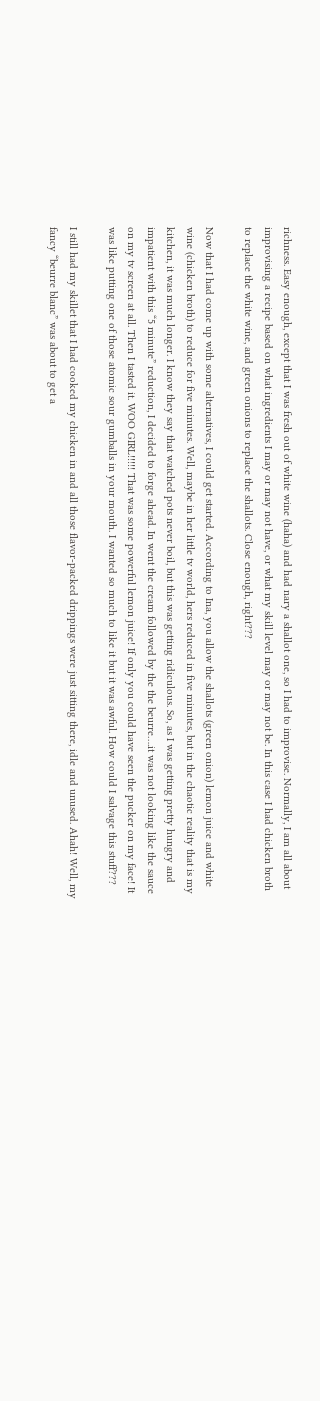richness. Easy enough, except that I was fresh out of white wine (haha) and had nary a shallot one, so I had to improvise. Normally, I am all about improvising a recipe based on what ingredients I may or may not have, or what my skill level may or may not be. In this case I had chicken broth to replace the white wine, and green onions to replace the shallots. Close enough, right???

Now that I had come up with some alternatives, I could get started. According to Ina, you allow the shallots (green onion) lemon juice and white wine (chicken broth) to reduce for five minutes. Well, maybe in her little tv world, hers reduced in five minutes, but in the chaotic reality that is my kitchen, it was much longer. I know they say that watched pots never boil, but this was getting ridiculous. So, as I was getting pretty hungry and impatient with this “5 minute” reduction, I decided to forge ahead. In went the cream followed by the the beurre….it was not looking like the sauce on my tv screen at all. Then I tasted it. WOO GIRL!!!!! That was some powerful lemon juice! If only you could have seen the pucker on my face! It was like putting one of those atomic sour gumballs in your mouth. I wanted so much to like it but it was awful. How could I salvage this stuff???

I still had my skillet that I had cooked my chicken in and all those flavor-packed drippings were just sitting there, idle and unused. Ahah! Well, my fancy “beurre blanc” was about to get a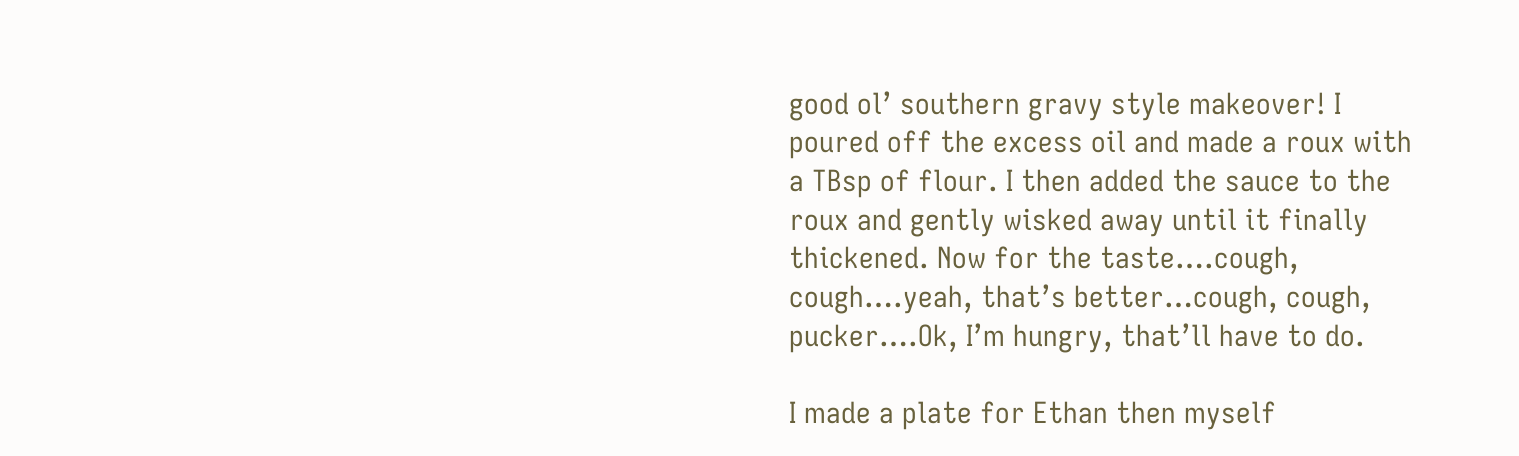good ol’ southern gravy style makeover! I poured off the excess oil and made a roux with a TBsp of flour. I then added the sauce to the roux and gently wisked away until it finally thickened. Now for the taste….cough, cough….yeah, that’s better…cough, cough, pucker….Ok, I’m hungry, that’ll have to do.

I made a plate for Ethan then myself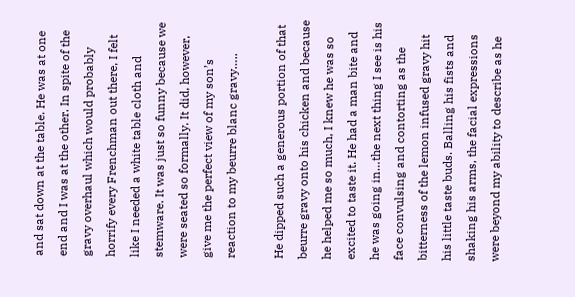and sat down at the table. He was at one end and I was at the other. In spite of the gravy overhaul which would probably horrify every Frenchman out there, I felt like I needed a white table cloth and stemware. It was just so funny because we were seated so formally. It did, however, give me the perfect view of my son’s reaction to my beurre blanc gravy…..

He dipped such a generous portion of that beurre gravy onto his chicken and because he helped me so much, I knew he was so excited to taste it. He had a man bite and he was going in…the next thing I see is his face convulsing and contorting as the bitterness of the lemon infused gravy hit his little taste buds. Balling his fists and shaking his arms, the facial expressions were beyond my ability to describe as he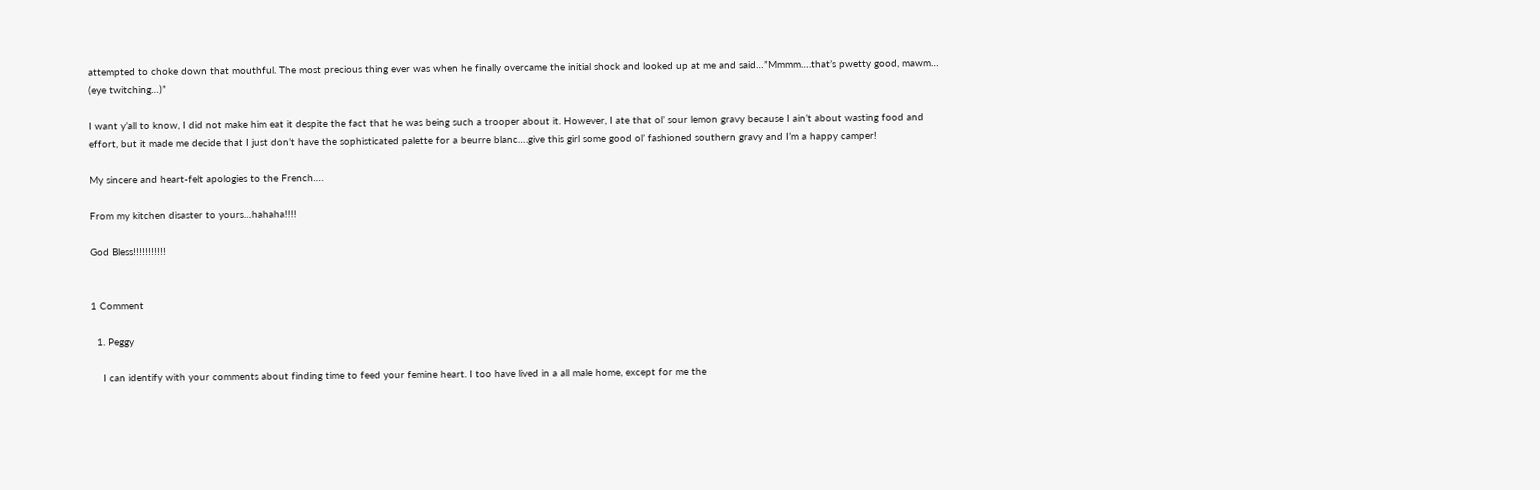attempted to choke down that mouthful. The most precious thing ever was when he finally overcame the initial shock and looked up at me and said…”Mmmm….that’s pwetty good, mawm… (eye twitching…)”

I want y’all to know, I did not make him eat it despite the fact that he was being such a trooper about it. However, I ate that ol’ sour lemon gravy because I ain’t about wasting food and effort, but it made me decide that I just don’t have the sophisticated palette for a beurre blanc….give this girl some good ol’ fashioned southern gravy and I’m a happy camper!

My sincere and heart-felt apologies to the French….

From my kitchen disaster to yours…hahaha!!!!

God Bless!!!!!!!!!!!


1 Comment

  1. Peggy

    I can identify with your comments about finding time to feed your femine heart. I too have lived in a all male home, except for me the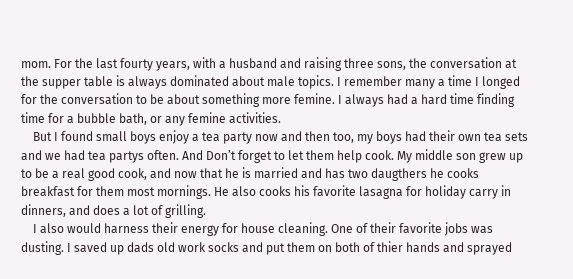mom. For the last fourty years, with a husband and raising three sons, the conversation at the supper table is always dominated about male topics. I remember many a time I longed for the conversation to be about something more femine. I always had a hard time finding time for a bubble bath, or any femine activities.
    But I found small boys enjoy a tea party now and then too, my boys had their own tea sets and we had tea partys often. And Don’t forget to let them help cook. My middle son grew up to be a real good cook, and now that he is married and has two daugthers he cooks breakfast for them most mornings. He also cooks his favorite lasagna for holiday carry in dinners, and does a lot of grilling.
    I also would harness their energy for house cleaning. One of their favorite jobs was dusting. I saved up dads old work socks and put them on both of thier hands and sprayed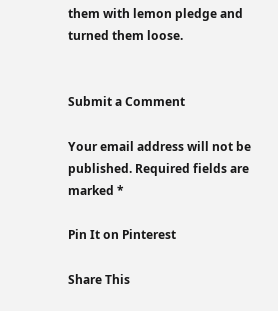them with lemon pledge and turned them loose.


Submit a Comment

Your email address will not be published. Required fields are marked *

Pin It on Pinterest

Share This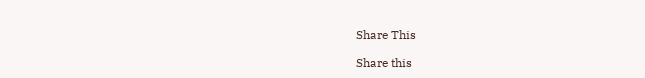Share This

Share this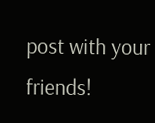post with your friends!